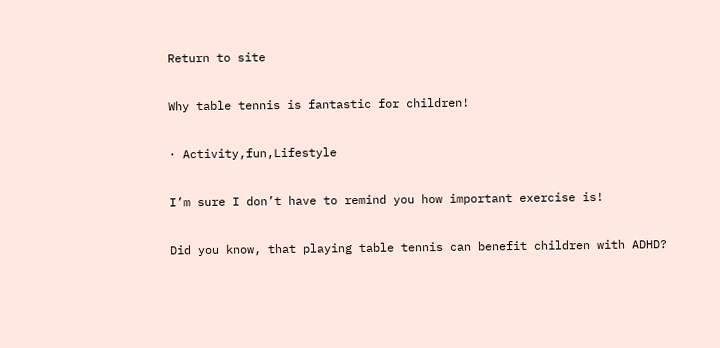Return to site

Why table tennis is fantastic for children!

· Activity,fun,Lifestyle

I’m sure I don’t have to remind you how important exercise is!

Did you know, that playing table tennis can benefit children with ADHD?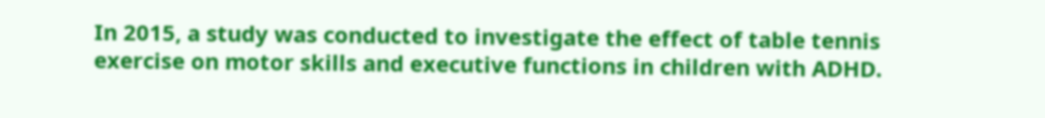In 2015, a study was conducted to investigate the effect of table tennis exercise on motor skills and executive functions in children with ADHD.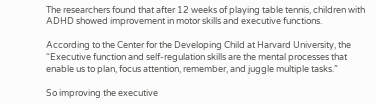The researchers found that after 12 weeks of playing table tennis, children with ADHD showed improvement in motor skills and executive functions.

According to the Center for the Developing Child at Harvard University, the “Executive function and self-regulation skills are the mental processes that enable us to plan, focus attention, remember, and juggle multiple tasks.”

So improving the executive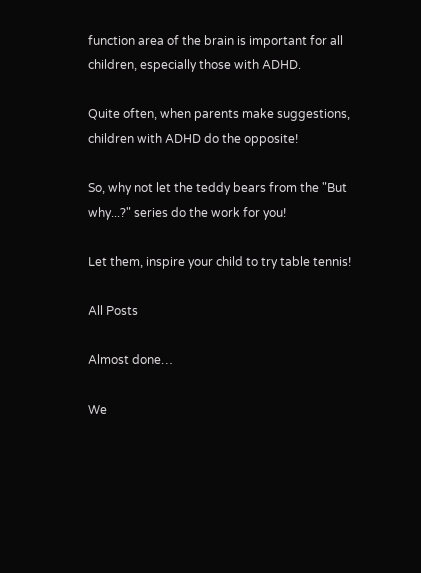function area of the brain is important for all children, especially those with ADHD.

Quite often, when parents make suggestions, children with ADHD do the opposite!

So, why not let the teddy bears from the "But why...?" series do the work for you!

Let them, inspire your child to try table tennis!

All Posts

Almost done…

We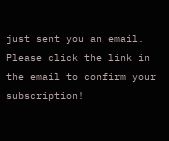just sent you an email. Please click the link in the email to confirm your subscription!